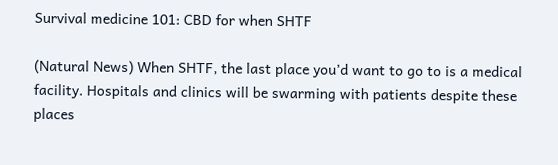Survival medicine 101: CBD for when SHTF

(Natural News) When SHTF, the last place you’d want to go to is a medical facility. Hospitals and clinics will be swarming with patients despite these places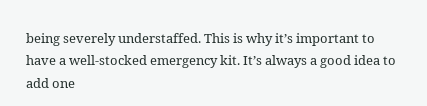being severely understaffed. This is why it’s important to have a well-stocked emergency kit. It’s always a good idea to add one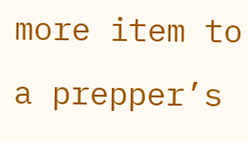more item to a prepper’s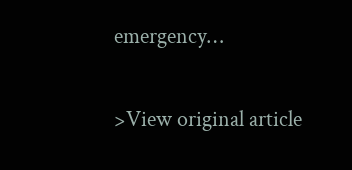emergency…

>View original article